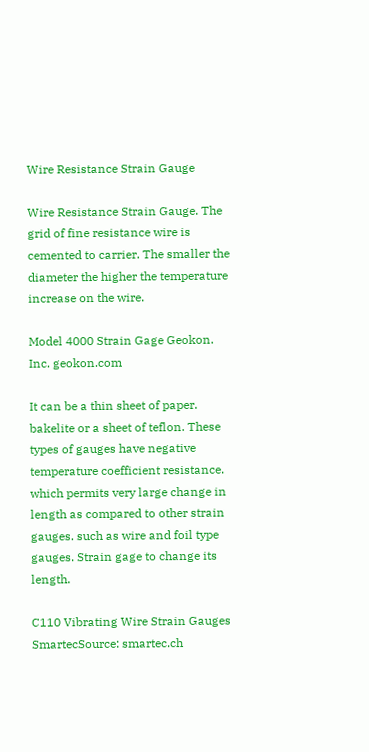Wire Resistance Strain Gauge

Wire Resistance Strain Gauge. The grid of fine resistance wire is cemented to carrier. The smaller the diameter the higher the temperature increase on the wire.

Model 4000 Strain Gage Geokon. Inc. geokon.com

It can be a thin sheet of paper. bakelite or a sheet of teflon. These types of gauges have negative temperature coefficient resistance. which permits very large change in length as compared to other strain gauges. such as wire and foil type gauges. Strain gage to change its length.

C110 Vibrating Wire Strain Gauges SmartecSource: smartec.ch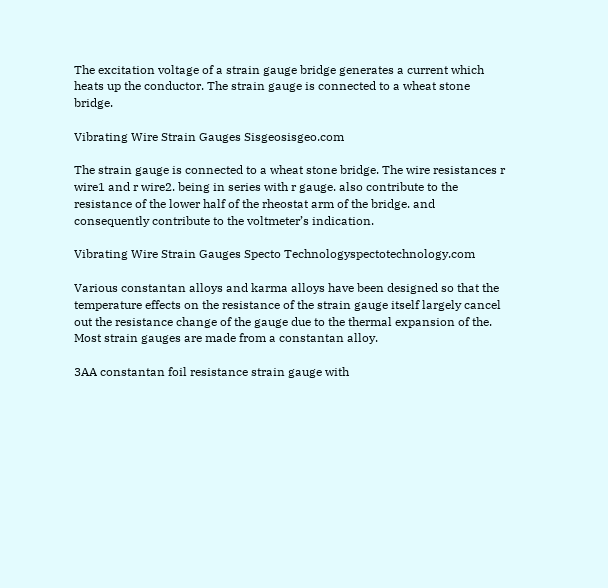The excitation voltage of a strain gauge bridge generates a current which heats up the conductor. The strain gauge is connected to a wheat stone bridge.

Vibrating Wire Strain Gauges Sisgeosisgeo.com

The strain gauge is connected to a wheat stone bridge. The wire resistances r wire1 and r wire2. being in series with r gauge. also contribute to the resistance of the lower half of the rheostat arm of the bridge. and consequently contribute to the voltmeter’s indication.

Vibrating Wire Strain Gauges Specto Technologyspectotechnology.com

Various constantan alloys and karma alloys have been designed so that the temperature effects on the resistance of the strain gauge itself largely cancel out the resistance change of the gauge due to the thermal expansion of the. Most strain gauges are made from a constantan alloy.

3AA constantan foil resistance strain gauge with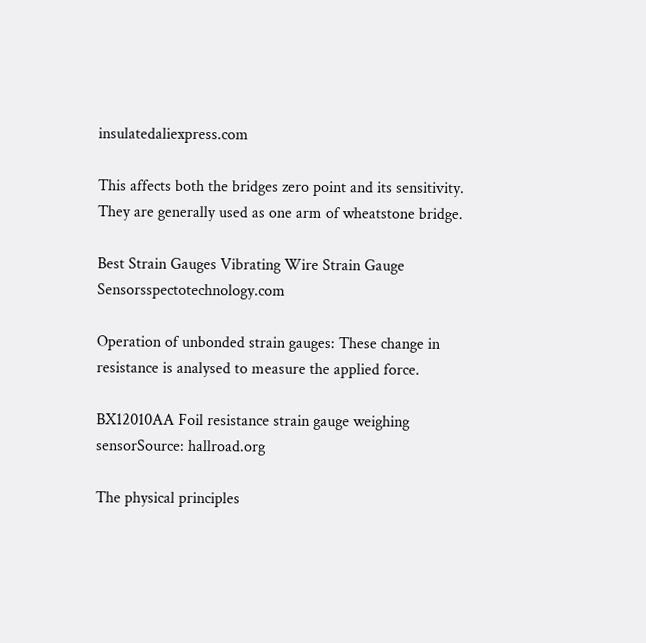insulatedaliexpress.com

This affects both the bridges zero point and its sensitivity. They are generally used as one arm of wheatstone bridge.

Best Strain Gauges Vibrating Wire Strain Gauge Sensorsspectotechnology.com

Operation of unbonded strain gauges: These change in resistance is analysed to measure the applied force.

BX12010AA Foil resistance strain gauge weighing sensorSource: hallroad.org

The physical principles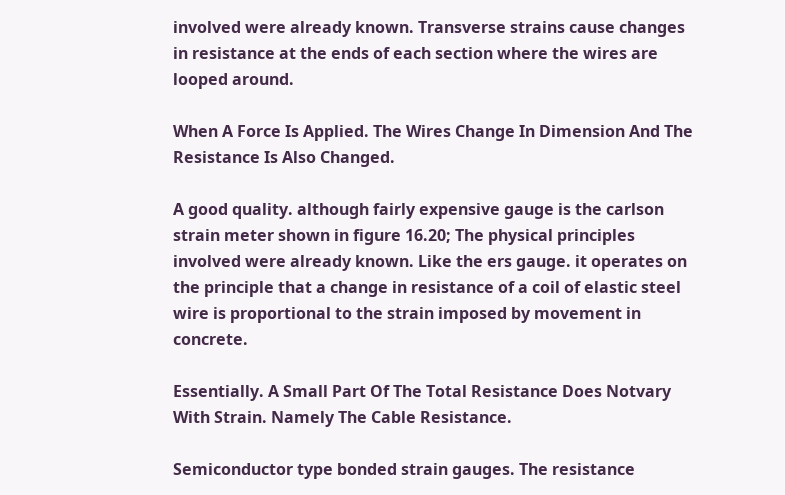involved were already known. Transverse strains cause changes in resistance at the ends of each section where the wires are looped around.

When A Force Is Applied. The Wires Change In Dimension And The Resistance Is Also Changed.

A good quality. although fairly expensive gauge is the carlson strain meter shown in figure 16.20; The physical principles involved were already known. Like the ers gauge. it operates on the principle that a change in resistance of a coil of elastic steel wire is proportional to the strain imposed by movement in concrete.

Essentially. A Small Part Of The Total Resistance Does Notvary With Strain. Namely The Cable Resistance.

Semiconductor type bonded strain gauges. The resistance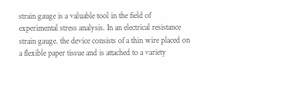strain gauge is a valuable tool in the field of experimental stress analysis. In an electrical resistance strain gauge. the device consists of a thin wire placed on a flexible paper tissue and is attached to a variety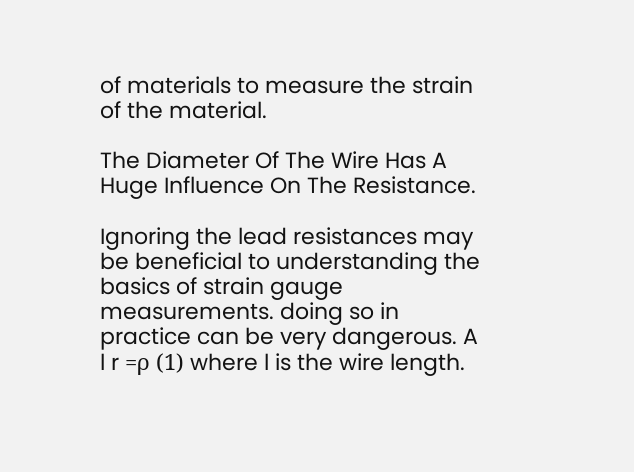of materials to measure the strain of the material.

The Diameter Of The Wire Has A Huge Influence On The Resistance.

Ignoring the lead resistances may be beneficial to understanding the basics of strain gauge measurements. doing so in practice can be very dangerous. A l r =ρ (1) where l is the wire length.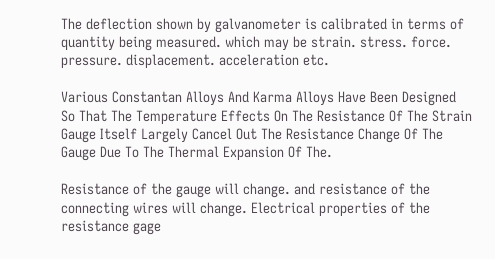The deflection shown by galvanometer is calibrated in terms of quantity being measured. which may be strain. stress. force. pressure. displacement. acceleration etc.

Various Constantan Alloys And Karma Alloys Have Been Designed So That The Temperature Effects On The Resistance Of The Strain Gauge Itself Largely Cancel Out The Resistance Change Of The Gauge Due To The Thermal Expansion Of The.

Resistance of the gauge will change. and resistance of the connecting wires will change. Electrical properties of the resistance gage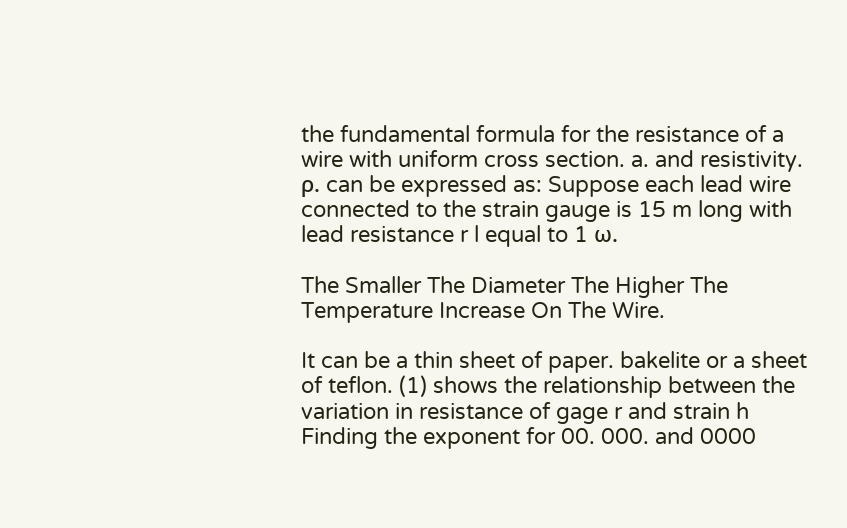the fundamental formula for the resistance of a wire with uniform cross section. a. and resistivity. ρ. can be expressed as: Suppose each lead wire connected to the strain gauge is 15 m long with lead resistance r l equal to 1 ω.

The Smaller The Diameter The Higher The Temperature Increase On The Wire.

It can be a thin sheet of paper. bakelite or a sheet of teflon. (1) shows the relationship between the variation in resistance of gage r and strain h Finding the exponent for 00. 000. and 0000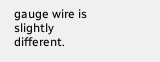gauge wire is slightly different.